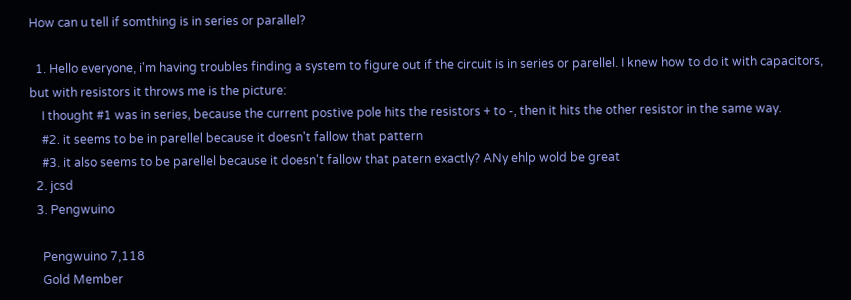How can u tell if somthing is in series or parallel?

  1. Hello everyone, i'm having troubles finding a system to figure out if the circuit is in series or parellel. I knew how to do it with capacitors, but with resistors it throws me is the picture:
    I thought #1 was in series, because the current postive pole hits the resistors + to -, then it hits the other resistor in the same way.
    #2. it seems to be in parellel because it doesn't fallow that pattern
    #3. it also seems to be parellel because it doesn't fallow that patern exactly? ANy ehlp wold be great
  2. jcsd
  3. Pengwuino

    Pengwuino 7,118
    Gold Member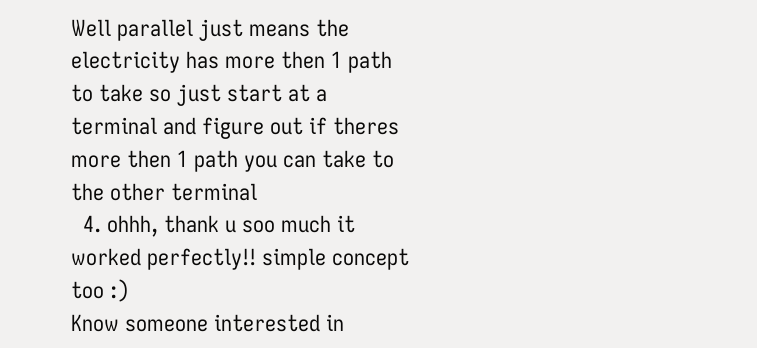Well parallel just means the electricity has more then 1 path to take so just start at a terminal and figure out if theres more then 1 path you can take to the other terminal
  4. ohhh, thank u soo much it worked perfectly!! simple concept too :)
Know someone interested in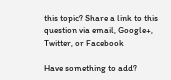this topic? Share a link to this question via email, Google+, Twitter, or Facebook

Have something to add?